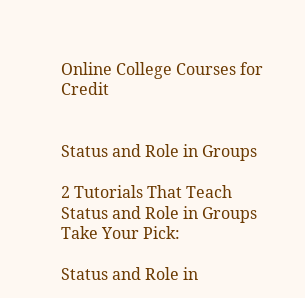Online College Courses for Credit


Status and Role in Groups

2 Tutorials That Teach Status and Role in Groups
Take Your Pick:

Status and Role in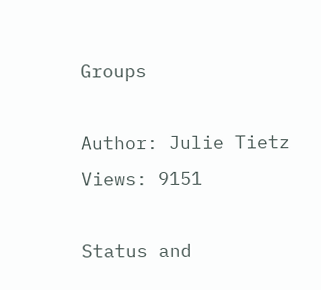Groups

Author: Julie Tietz
Views: 9151

Status and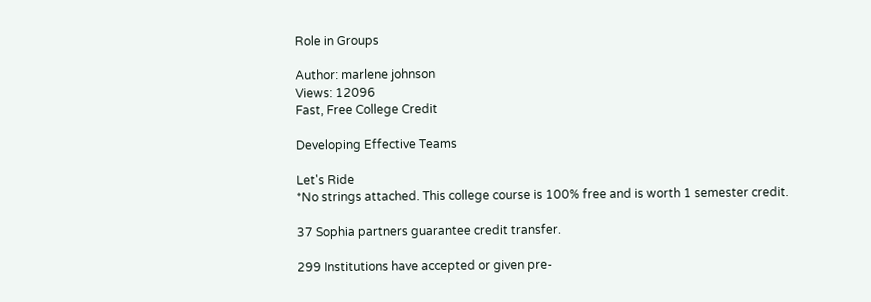Role in Groups

Author: marlene johnson
Views: 12096
Fast, Free College Credit

Developing Effective Teams

Let's Ride
*No strings attached. This college course is 100% free and is worth 1 semester credit.

37 Sophia partners guarantee credit transfer.

299 Institutions have accepted or given pre-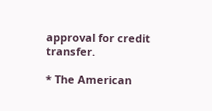approval for credit transfer.

* The American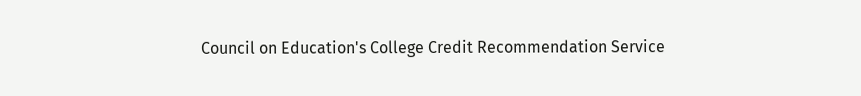Council on Education's College Credit Recommendation Service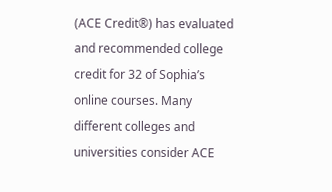(ACE Credit®) has evaluated and recommended college credit for 32 of Sophia’s online courses. Many different colleges and universities consider ACE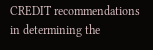CREDIT recommendations in determining the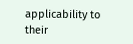applicability to their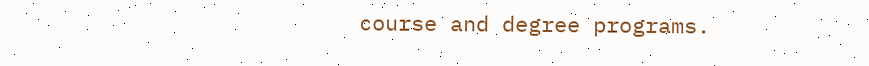course and degree programs.